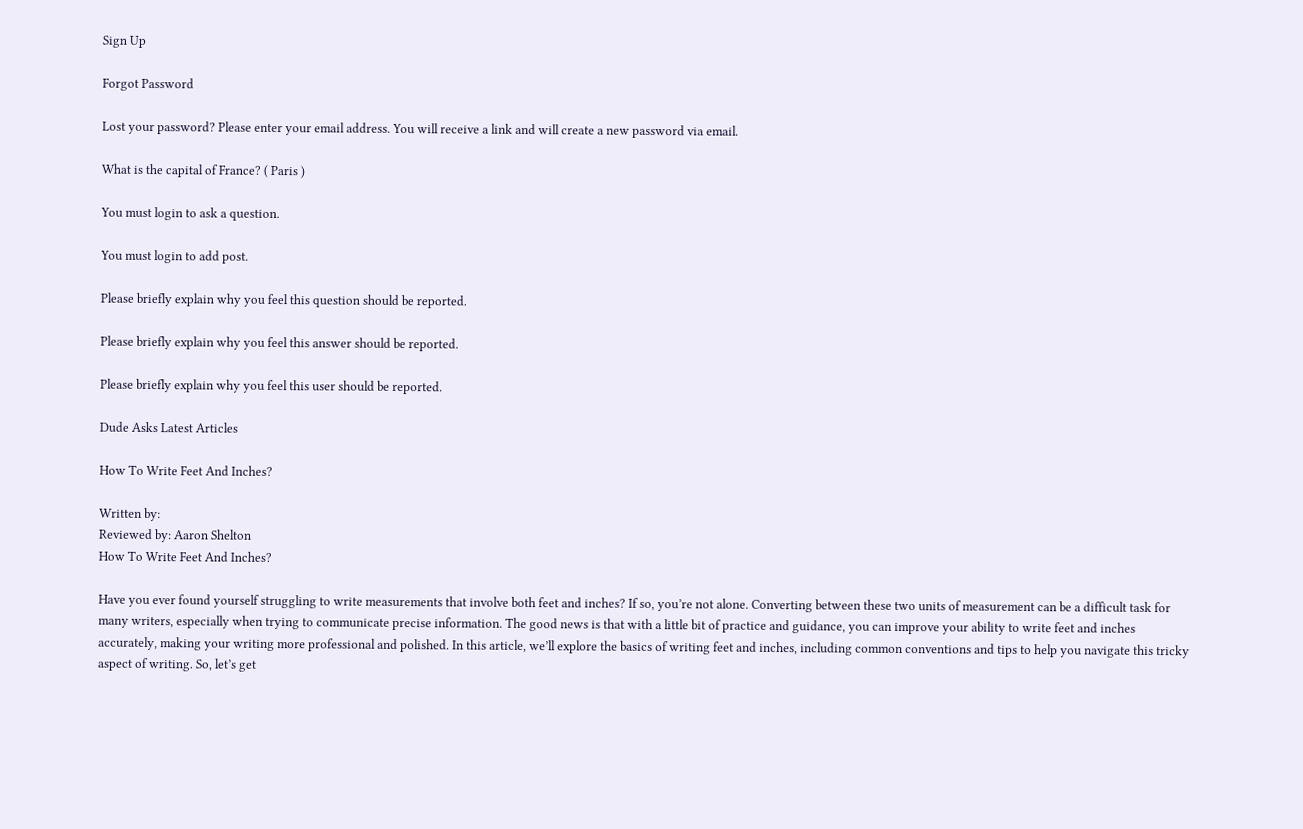Sign Up

Forgot Password

Lost your password? Please enter your email address. You will receive a link and will create a new password via email.

What is the capital of France? ( Paris )

You must login to ask a question.

You must login to add post.

Please briefly explain why you feel this question should be reported.

Please briefly explain why you feel this answer should be reported.

Please briefly explain why you feel this user should be reported.

Dude Asks Latest Articles

How To Write Feet And Inches?

Written by:
Reviewed by: Aaron Shelton
How To Write Feet And Inches?

Have you ever found yourself struggling to write measurements that involve both feet and inches? If so, you’re not alone. Converting between these two units of measurement can be a difficult task for many writers, especially when trying to communicate precise information. The good news is that with a little bit of practice and guidance, you can improve your ability to write feet and inches accurately, making your writing more professional and polished. In this article, we’ll explore the basics of writing feet and inches, including common conventions and tips to help you navigate this tricky aspect of writing. So, let’s get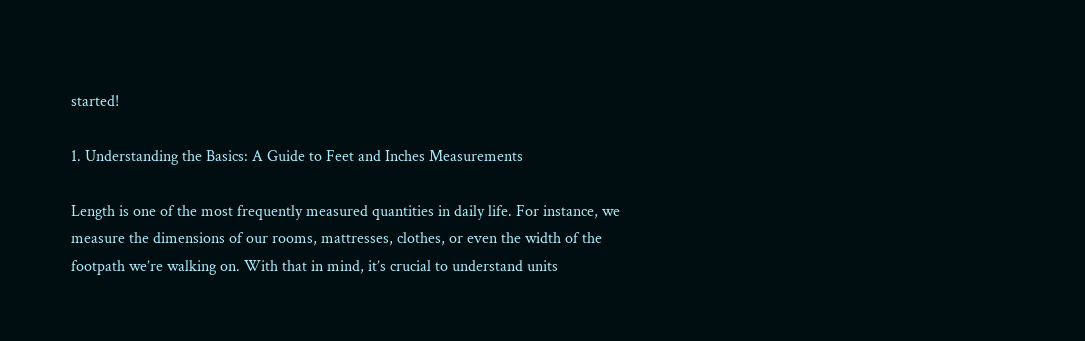started!

1. Understanding the Basics: A Guide to Feet and Inches Measurements

Length is one of the most frequently measured quantities in daily life. For instance, we measure the dimensions of our rooms, mattresses, clothes, or even the width of the footpath we’re walking on. With that in mind, it’s crucial to understand units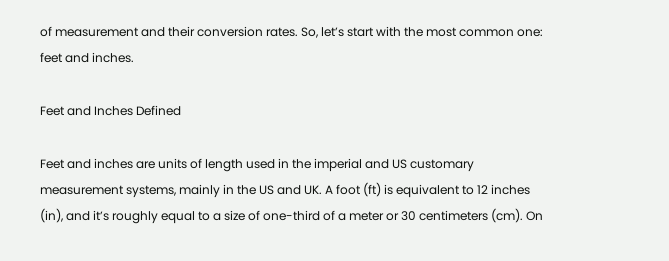of measurement and their conversion rates. So, let’s start with the most common one: feet and inches.

Feet and Inches Defined

Feet and inches are units of length used in the imperial and US customary measurement systems, mainly in the US and UK. A foot (ft) is equivalent to 12 inches (in), and it’s roughly equal to a size of one-third of a meter or 30 centimeters (cm). On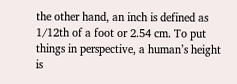the other hand, an inch is defined as 1/12th of a foot or 2.54 cm. To put things in perspective, a human’s height is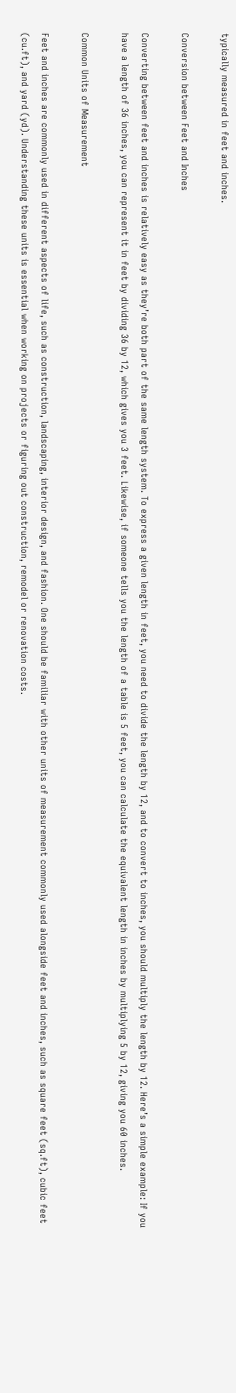typically measured in feet and inches.

Conversion between Feet and Inches

Converting between feet and inches is relatively easy as they’re both part of the same length system. To express a given length in feet, you need to divide the length by 12, and to convert to inches, you should multiply the length by 12. Here’s a simple example: If you have a length of 36 inches, you can represent it in feet by dividing 36 by 12, which gives you 3 feet. Likewise, if someone tells you the length of a table is 5 feet, you can calculate the equivalent length in inches by multiplying 5 by 12, giving you 60 inches.

Common Units of Measurement

Feet and inches are commonly used in different aspects of life, such as construction, landscaping, interior design, and fashion. One should be familiar with other units of measurement commonly used alongside feet and inches, such as square feet (sq.ft), cubic feet (cu.ft), and yard (yd). Understanding these units is essential when working on projects or figuring out construction, remodel or renovation costs.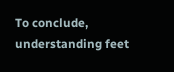To conclude, understanding feet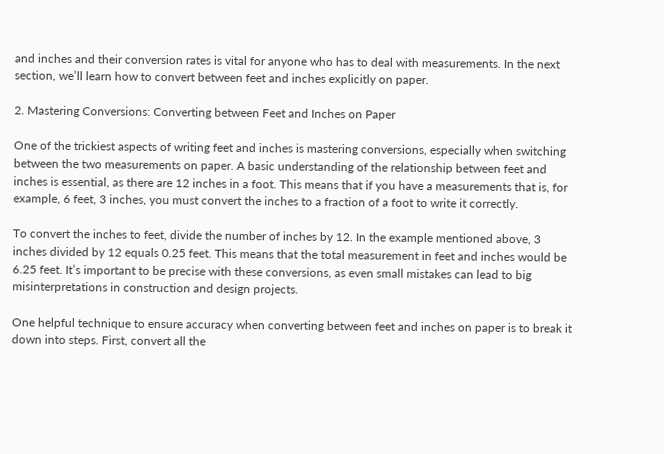and inches and their conversion rates is vital for anyone who has to deal with measurements. In the next section, we’ll learn how to convert between feet and inches explicitly on paper.

2. Mastering Conversions: Converting between Feet and Inches on Paper

One of the trickiest aspects of writing feet and inches is mastering conversions, especially when switching between the two measurements on paper. A basic understanding of the relationship between feet and inches is essential, as there are 12 inches in a foot. This means that if you have a measurements that is, for example, 6 feet, 3 inches, you must convert the inches to a fraction of a foot to write it correctly.

To convert the inches to feet, divide the number of inches by 12. In the example mentioned above, 3 inches divided by 12 equals 0.25 feet. This means that the total measurement in feet and inches would be 6.25 feet. It’s important to be precise with these conversions, as even small mistakes can lead to big misinterpretations in construction and design projects.

One helpful technique to ensure accuracy when converting between feet and inches on paper is to break it down into steps. First, convert all the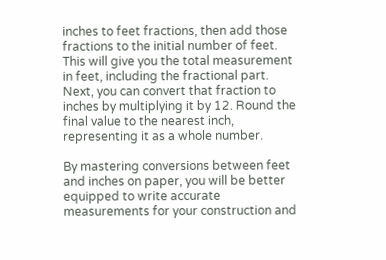inches to feet fractions, then add those fractions to the initial number of feet. This will give you the total measurement in feet, including the fractional part. Next, you can convert that fraction to inches by multiplying it by 12. Round the final value to the nearest inch, representing it as a whole number.

By mastering conversions between feet and inches on paper, you will be better equipped to write accurate measurements for your construction and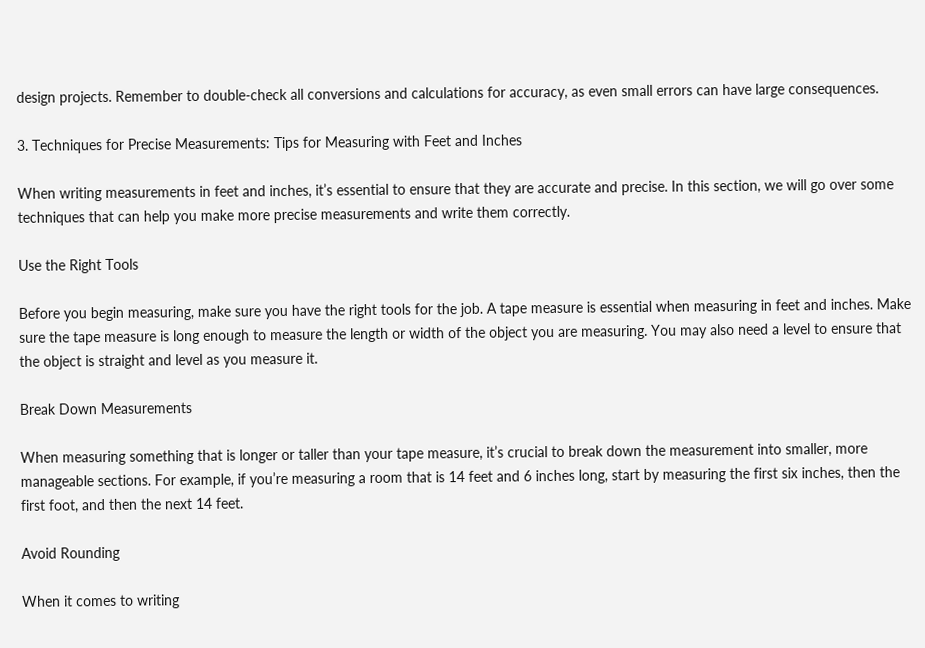design projects. Remember to double-check all conversions and calculations for accuracy, as even small errors can have large consequences.

3. Techniques for Precise Measurements: Tips for Measuring with Feet and Inches

When writing measurements in feet and inches, it’s essential to ensure that they are accurate and precise. In this section, we will go over some techniques that can help you make more precise measurements and write them correctly.

Use the Right Tools

Before you begin measuring, make sure you have the right tools for the job. A tape measure is essential when measuring in feet and inches. Make sure the tape measure is long enough to measure the length or width of the object you are measuring. You may also need a level to ensure that the object is straight and level as you measure it.

Break Down Measurements

When measuring something that is longer or taller than your tape measure, it’s crucial to break down the measurement into smaller, more manageable sections. For example, if you’re measuring a room that is 14 feet and 6 inches long, start by measuring the first six inches, then the first foot, and then the next 14 feet.

Avoid Rounding

When it comes to writing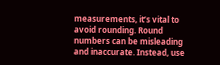measurements, it’s vital to avoid rounding. Round numbers can be misleading and inaccurate. Instead, use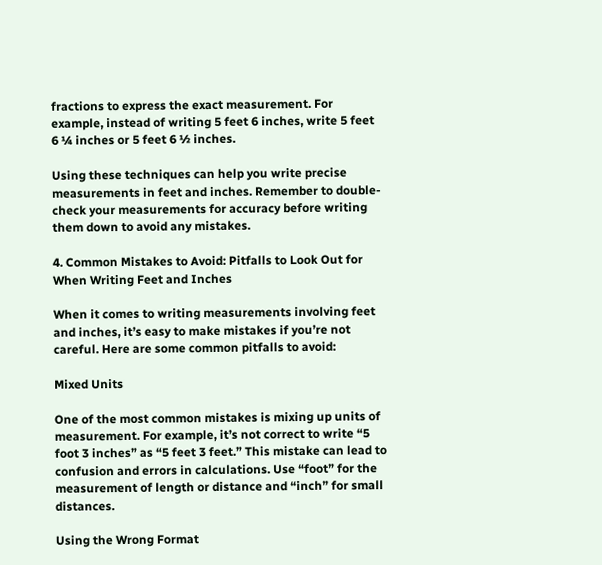fractions to express the exact measurement. For example, instead of writing 5 feet 6 inches, write 5 feet 6 ¼ inches or 5 feet 6 ½ inches.

Using these techniques can help you write precise measurements in feet and inches. Remember to double-check your measurements for accuracy before writing them down to avoid any mistakes.

4. Common Mistakes to Avoid: Pitfalls to Look Out for When Writing Feet and Inches

When it comes to writing measurements involving feet and inches, it’s easy to make mistakes if you’re not careful. Here are some common pitfalls to avoid:

Mixed Units

One of the most common mistakes is mixing up units of measurement. For example, it’s not correct to write “5 foot 3 inches” as “5 feet 3 feet.” This mistake can lead to confusion and errors in calculations. Use “foot” for the measurement of length or distance and “inch” for small distances.

Using the Wrong Format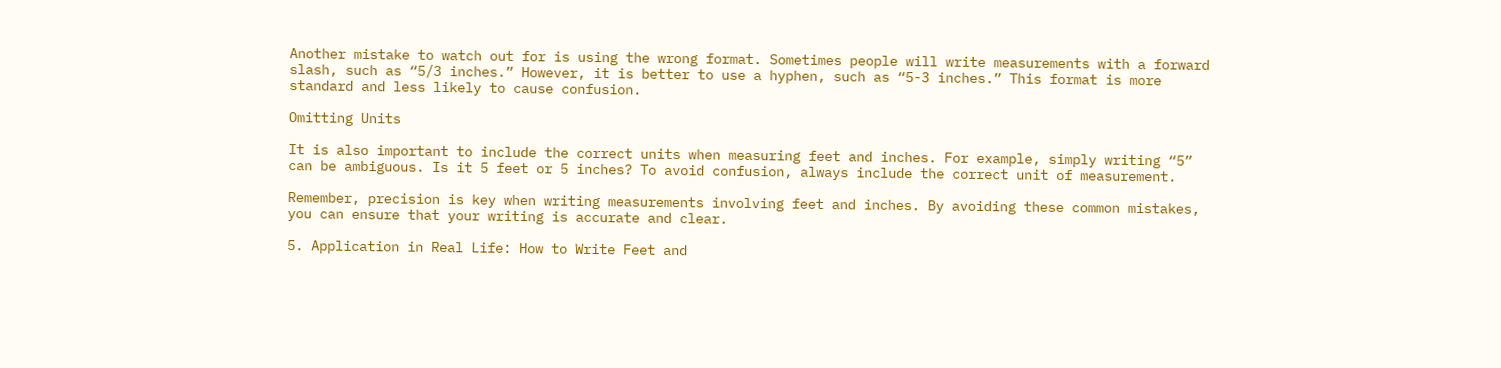Another mistake to watch out for is using the wrong format. Sometimes people will write measurements with a forward slash, such as “5/3 inches.” However, it is better to use a hyphen, such as “5-3 inches.” This format is more standard and less likely to cause confusion.

Omitting Units

It is also important to include the correct units when measuring feet and inches. For example, simply writing “5” can be ambiguous. Is it 5 feet or 5 inches? To avoid confusion, always include the correct unit of measurement.

Remember, precision is key when writing measurements involving feet and inches. By avoiding these common mistakes, you can ensure that your writing is accurate and clear.

5. Application in Real Life: How to Write Feet and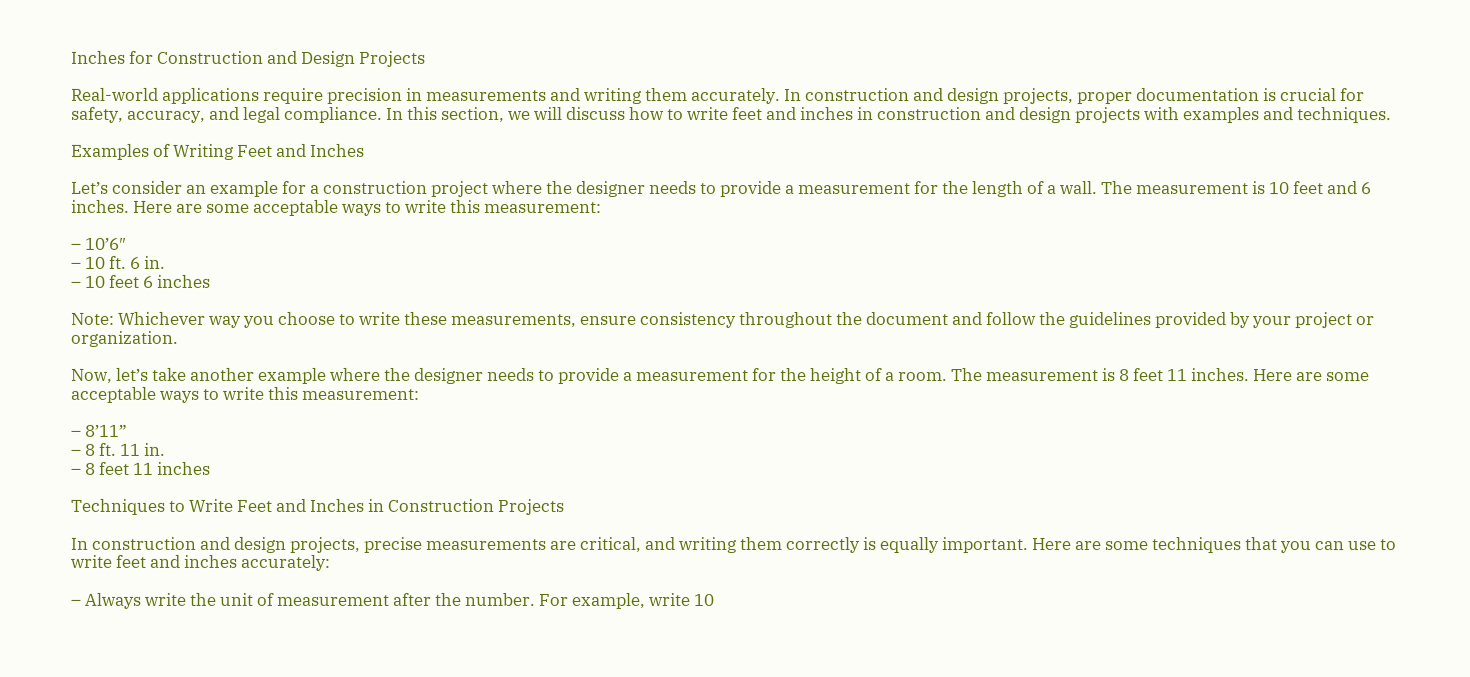Inches for Construction and Design Projects

Real-world applications require precision in measurements and writing them accurately. In construction and design projects, proper documentation is crucial for safety, accuracy, and legal compliance. In this section, we will discuss how to write feet and inches in construction and design projects with examples and techniques.

Examples of Writing Feet and Inches

Let’s consider an example for a construction project where the designer needs to provide a measurement for the length of a wall. The measurement is 10 feet and 6 inches. Here are some acceptable ways to write this measurement:

– 10’6″
– 10 ft. 6 in.
– 10 feet 6 inches

Note: Whichever way you choose to write these measurements, ensure consistency throughout the document and follow the guidelines provided by your project or organization.

Now, let’s take another example where the designer needs to provide a measurement for the height of a room. The measurement is 8 feet 11 inches. Here are some acceptable ways to write this measurement:

– 8’11”
– 8 ft. 11 in.
– 8 feet 11 inches

Techniques to Write Feet and Inches in Construction Projects

In construction and design projects, precise measurements are critical, and writing them correctly is equally important. Here are some techniques that you can use to write feet and inches accurately:

– Always write the unit of measurement after the number. For example, write 10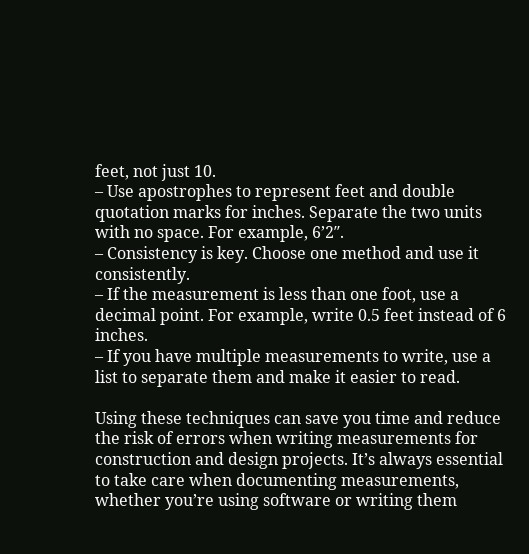feet, not just 10.
– Use apostrophes to represent feet and double quotation marks for inches. Separate the two units with no space. For example, 6’2″.
– Consistency is key. Choose one method and use it consistently.
– If the measurement is less than one foot, use a decimal point. For example, write 0.5 feet instead of 6 inches.
– If you have multiple measurements to write, use a list to separate them and make it easier to read.

Using these techniques can save you time and reduce the risk of errors when writing measurements for construction and design projects. It’s always essential to take care when documenting measurements, whether you’re using software or writing them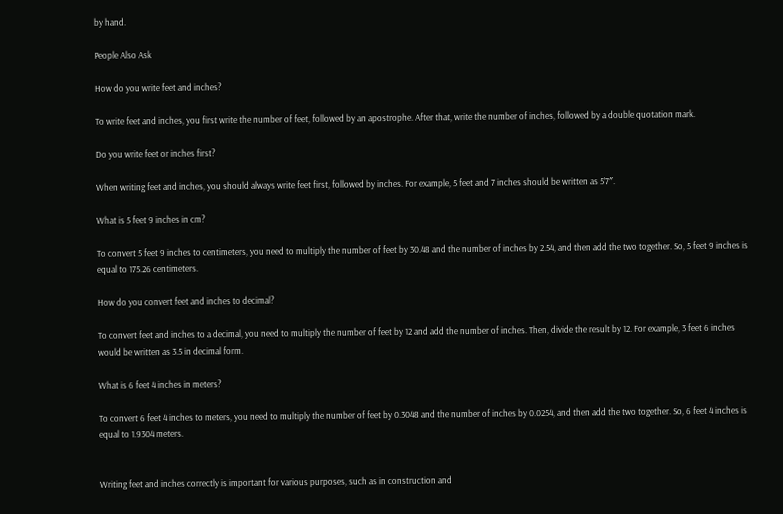by hand.

People Also Ask

How do you write feet and inches?

To write feet and inches, you first write the number of feet, followed by an apostrophe. After that, write the number of inches, followed by a double quotation mark.

Do you write feet or inches first?

When writing feet and inches, you should always write feet first, followed by inches. For example, 5 feet and 7 inches should be written as 5’7″.

What is 5 feet 9 inches in cm?

To convert 5 feet 9 inches to centimeters, you need to multiply the number of feet by 30.48 and the number of inches by 2.54, and then add the two together. So, 5 feet 9 inches is equal to 175.26 centimeters.

How do you convert feet and inches to decimal?

To convert feet and inches to a decimal, you need to multiply the number of feet by 12 and add the number of inches. Then, divide the result by 12. For example, 3 feet 6 inches would be written as 3.5 in decimal form.

What is 6 feet 4 inches in meters?

To convert 6 feet 4 inches to meters, you need to multiply the number of feet by 0.3048 and the number of inches by 0.0254, and then add the two together. So, 6 feet 4 inches is equal to 1.9304 meters.


Writing feet and inches correctly is important for various purposes, such as in construction and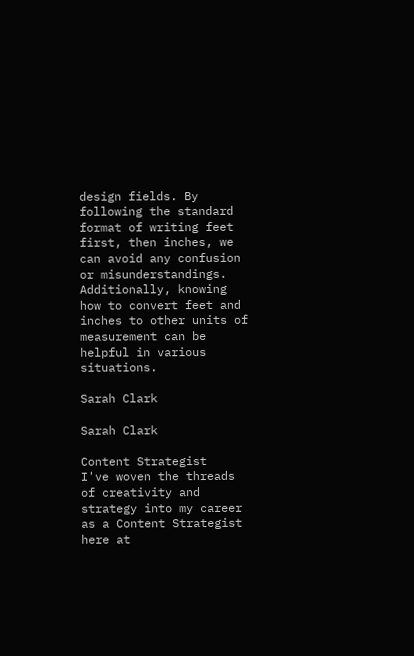design fields. By following the standard format of writing feet first, then inches, we can avoid any confusion or misunderstandings. Additionally, knowing how to convert feet and inches to other units of measurement can be helpful in various situations.

Sarah Clark

Sarah Clark

Content Strategist
I've woven the threads of creativity and strategy into my career as a Content Strategist here at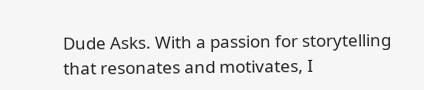Dude Asks. With a passion for storytelling that resonates and motivates, I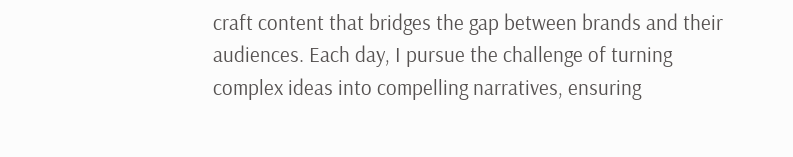craft content that bridges the gap between brands and their audiences. Each day, I pursue the challenge of turning complex ideas into compelling narratives, ensuring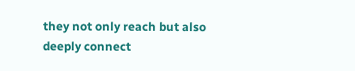they not only reach but also deeply connect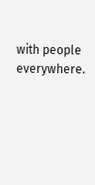with people everywhere.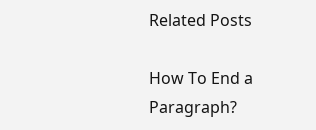Related Posts

How To End a Paragraph?